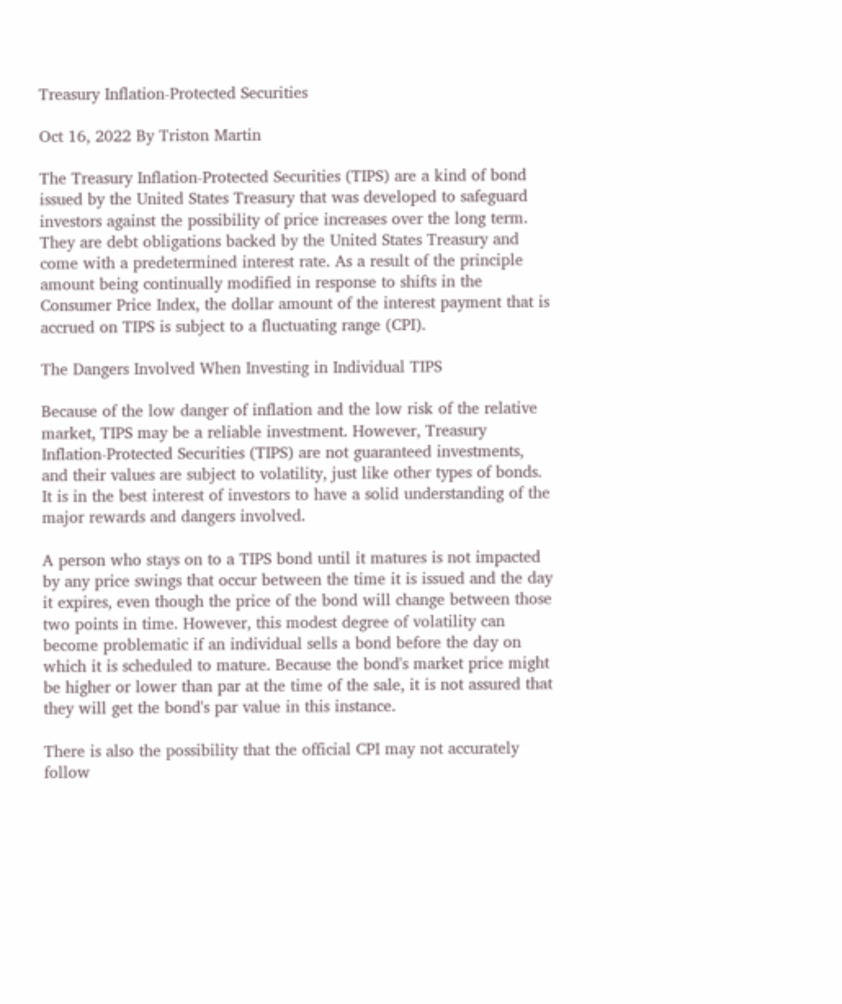Treasury Inflation-Protected Securities

Oct 16, 2022 By Triston Martin

The Treasury Inflation-Protected Securities (TIPS) are a kind of bond issued by the United States Treasury that was developed to safeguard investors against the possibility of price increases over the long term. They are debt obligations backed by the United States Treasury and come with a predetermined interest rate. As a result of the principle amount being continually modified in response to shifts in the Consumer Price Index, the dollar amount of the interest payment that is accrued on TIPS is subject to a fluctuating range (CPI).

The Dangers Involved When Investing in Individual TIPS

Because of the low danger of inflation and the low risk of the relative market, TIPS may be a reliable investment. However, Treasury Inflation-Protected Securities (TIPS) are not guaranteed investments, and their values are subject to volatility, just like other types of bonds. It is in the best interest of investors to have a solid understanding of the major rewards and dangers involved.

A person who stays on to a TIPS bond until it matures is not impacted by any price swings that occur between the time it is issued and the day it expires, even though the price of the bond will change between those two points in time. However, this modest degree of volatility can become problematic if an individual sells a bond before the day on which it is scheduled to mature. Because the bond's market price might be higher or lower than par at the time of the sale, it is not assured that they will get the bond's par value in this instance.

There is also the possibility that the official CPI may not accurately follow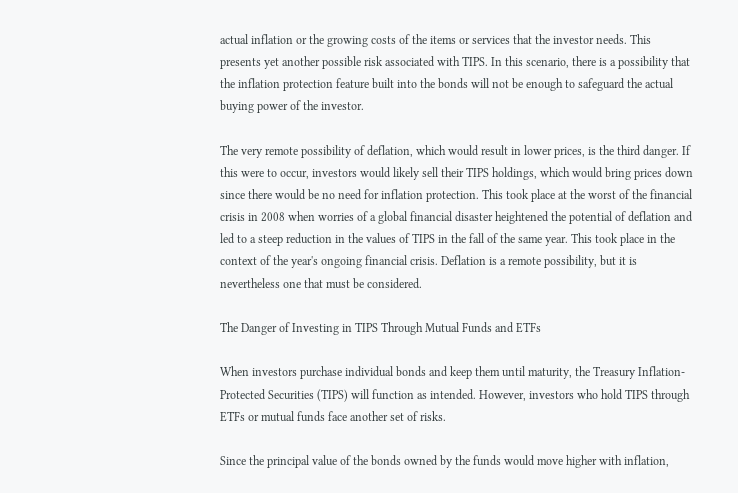actual inflation or the growing costs of the items or services that the investor needs. This presents yet another possible risk associated with TIPS. In this scenario, there is a possibility that the inflation protection feature built into the bonds will not be enough to safeguard the actual buying power of the investor.

The very remote possibility of deflation, which would result in lower prices, is the third danger. If this were to occur, investors would likely sell their TIPS holdings, which would bring prices down since there would be no need for inflation protection. This took place at the worst of the financial crisis in 2008 when worries of a global financial disaster heightened the potential of deflation and led to a steep reduction in the values of TIPS in the fall of the same year. This took place in the context of the year's ongoing financial crisis. Deflation is a remote possibility, but it is nevertheless one that must be considered.

The Danger of Investing in TIPS Through Mutual Funds and ETFs

When investors purchase individual bonds and keep them until maturity, the Treasury Inflation-Protected Securities (TIPS) will function as intended. However, investors who hold TIPS through ETFs or mutual funds face another set of risks.

Since the principal value of the bonds owned by the funds would move higher with inflation,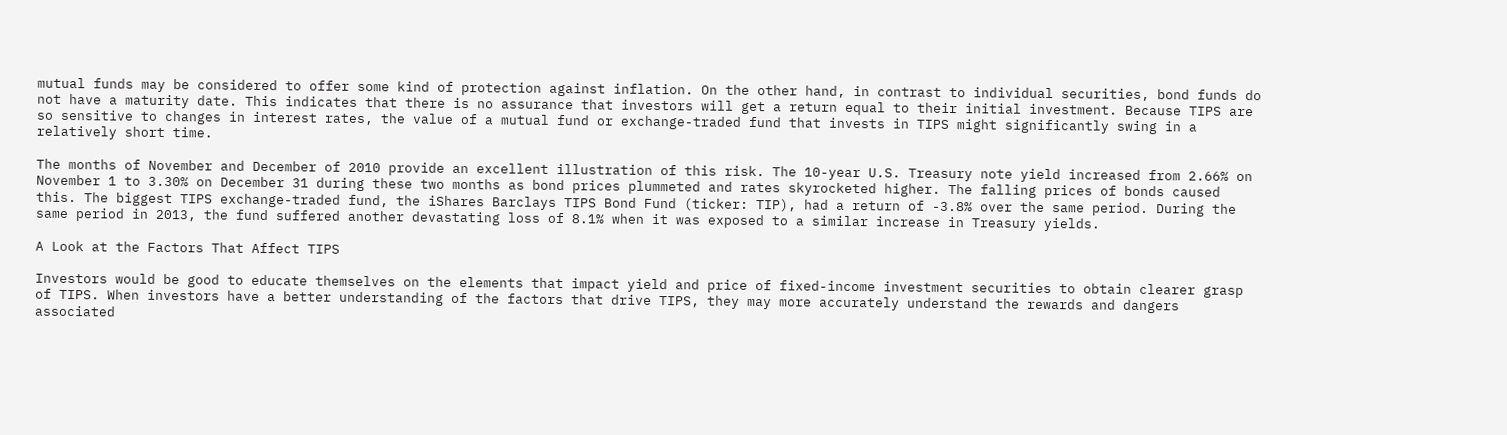mutual funds may be considered to offer some kind of protection against inflation. On the other hand, in contrast to individual securities, bond funds do not have a maturity date. This indicates that there is no assurance that investors will get a return equal to their initial investment. Because TIPS are so sensitive to changes in interest rates, the value of a mutual fund or exchange-traded fund that invests in TIPS might significantly swing in a relatively short time.

The months of November and December of 2010 provide an excellent illustration of this risk. The 10-year U.S. Treasury note yield increased from 2.66% on November 1 to 3.30% on December 31 during these two months as bond prices plummeted and rates skyrocketed higher. The falling prices of bonds caused this. The biggest TIPS exchange-traded fund, the iShares Barclays TIPS Bond Fund (ticker: TIP), had a return of -3.8% over the same period. During the same period in 2013, the fund suffered another devastating loss of 8.1% when it was exposed to a similar increase in Treasury yields.

A Look at the Factors That Affect TIPS

Investors would be good to educate themselves on the elements that impact yield and price of fixed-income investment securities to obtain clearer grasp of TIPS. When investors have a better understanding of the factors that drive TIPS, they may more accurately understand the rewards and dangers associated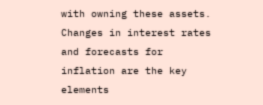with owning these assets. Changes in interest rates and forecasts for inflation are the key elements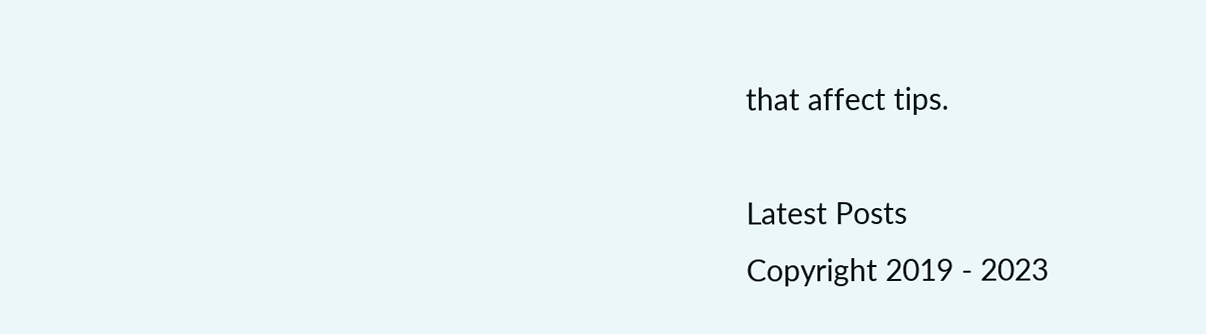that affect tips.

Latest Posts
Copyright 2019 - 2023